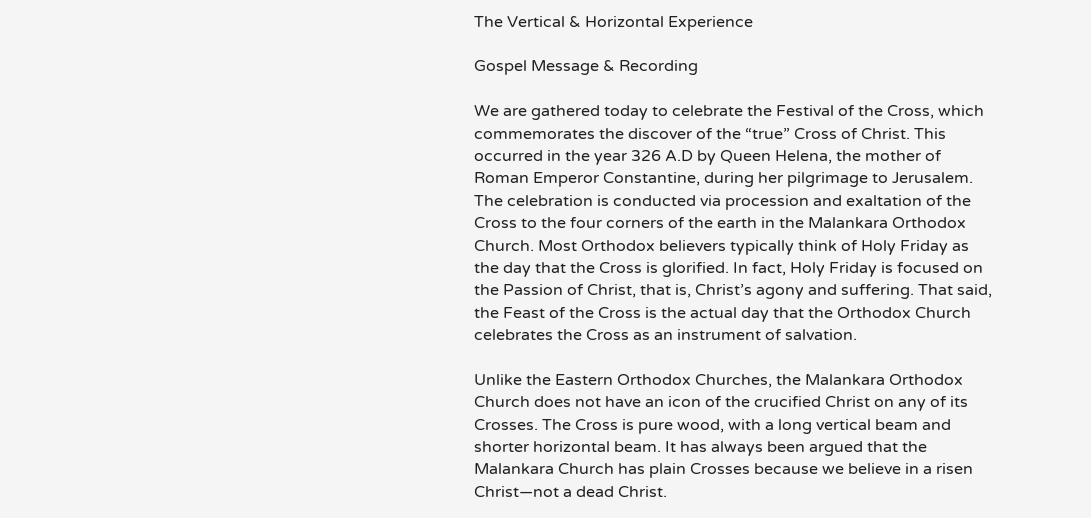The Vertical & Horizontal Experience

Gospel Message & Recording

We are gathered today to celebrate the Festival of the Cross, which commemorates the discover of the “true” Cross of Christ. This occurred in the year 326 A.D by Queen Helena, the mother of Roman Emperor Constantine, during her pilgrimage to Jerusalem. The celebration is conducted via procession and exaltation of the Cross to the four corners of the earth in the Malankara Orthodox Church. Most Orthodox believers typically think of Holy Friday as the day that the Cross is glorified. In fact, Holy Friday is focused on the Passion of Christ, that is, Christ’s agony and suffering. That said, the Feast of the Cross is the actual day that the Orthodox Church celebrates the Cross as an instrument of salvation.

Unlike the Eastern Orthodox Churches, the Malankara Orthodox Church does not have an icon of the crucified Christ on any of its Crosses. The Cross is pure wood, with a long vertical beam and shorter horizontal beam. It has always been argued that the Malankara Church has plain Crosses because we believe in a risen Christ—not a dead Christ.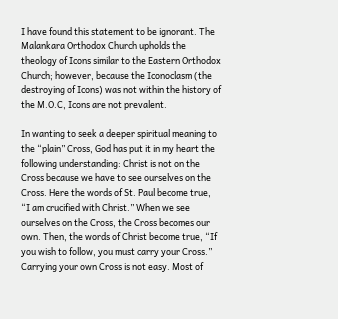I have found this statement to be ignorant. The Malankara Orthodox Church upholds the theology of Icons similar to the Eastern Orthodox Church; however, because the Iconoclasm (the destroying of Icons) was not within the history of the M.O.C, Icons are not prevalent.

In wanting to seek a deeper spiritual meaning to the “plain” Cross, God has put it in my heart the following understanding: Christ is not on the Cross because we have to see ourselves on the Cross. Here the words of St. Paul become true, “I am crucified with Christ.” When we see ourselves on the Cross, the Cross becomes our own. Then, the words of Christ become true, “If you wish to follow, you must carry your Cross.” Carrying your own Cross is not easy. Most of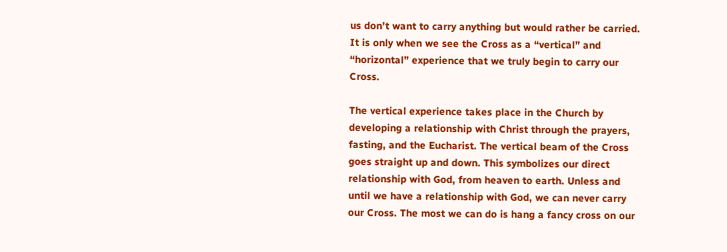us don’t want to carry anything but would rather be carried. It is only when we see the Cross as a “vertical” and “horizontal” experience that we truly begin to carry our Cross.

The vertical experience takes place in the Church by developing a relationship with Christ through the prayers, fasting, and the Eucharist. The vertical beam of the Cross goes straight up and down. This symbolizes our direct relationship with God, from heaven to earth. Unless and until we have a relationship with God, we can never carry our Cross. The most we can do is hang a fancy cross on our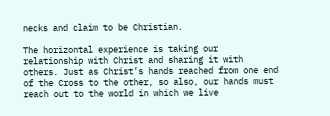necks and claim to be Christian.

The horizontal experience is taking our relationship with Christ and sharing it with others. Just as Christ’s hands reached from one end of the Cross to the other, so also, our hands must reach out to the world in which we live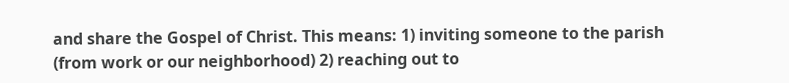and share the Gospel of Christ. This means: 1) inviting someone to the parish (from work or our neighborhood) 2) reaching out to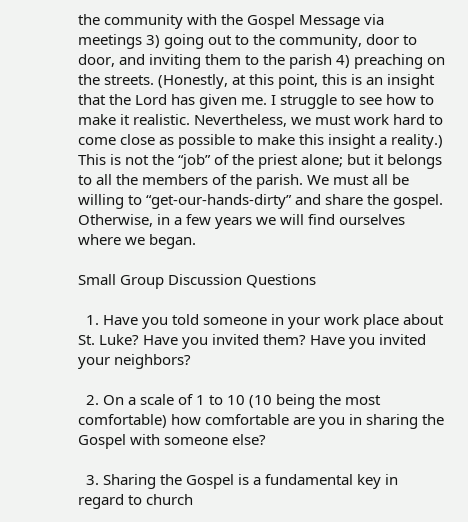the community with the Gospel Message via meetings 3) going out to the community, door to door, and inviting them to the parish 4) preaching on the streets. (Honestly, at this point, this is an insight that the Lord has given me. I struggle to see how to make it realistic. Nevertheless, we must work hard to come close as possible to make this insight a reality.) This is not the “job” of the priest alone; but it belongs to all the members of the parish. We must all be willing to “get-our-hands-dirty” and share the gospel. Otherwise, in a few years we will find ourselves where we began.

Small Group Discussion Questions

  1. Have you told someone in your work place about St. Luke? Have you invited them? Have you invited your neighbors?

  2. On a scale of 1 to 10 (10 being the most comfortable) how comfortable are you in sharing the Gospel with someone else?

  3. Sharing the Gospel is a fundamental key in regard to church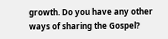growth. Do you have any other ways of sharing the Gospel?